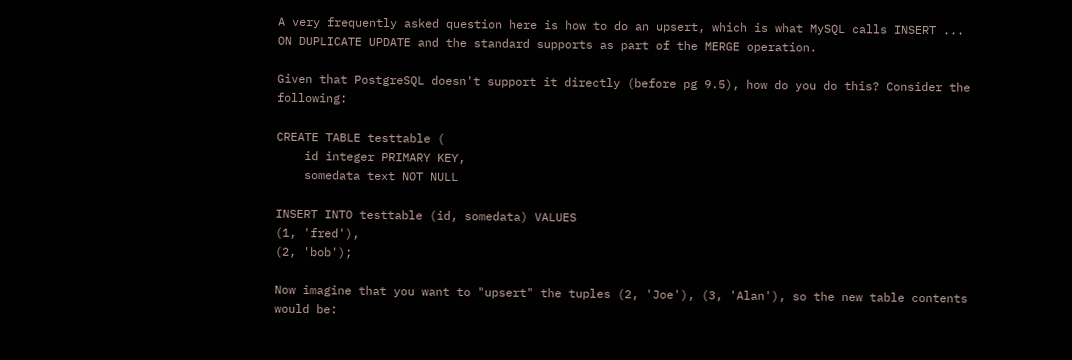A very frequently asked question here is how to do an upsert, which is what MySQL calls INSERT ... ON DUPLICATE UPDATE and the standard supports as part of the MERGE operation.

Given that PostgreSQL doesn't support it directly (before pg 9.5), how do you do this? Consider the following:

CREATE TABLE testtable (
    id integer PRIMARY KEY,
    somedata text NOT NULL

INSERT INTO testtable (id, somedata) VALUES
(1, 'fred'),
(2, 'bob');

Now imagine that you want to "upsert" the tuples (2, 'Joe'), (3, 'Alan'), so the new table contents would be: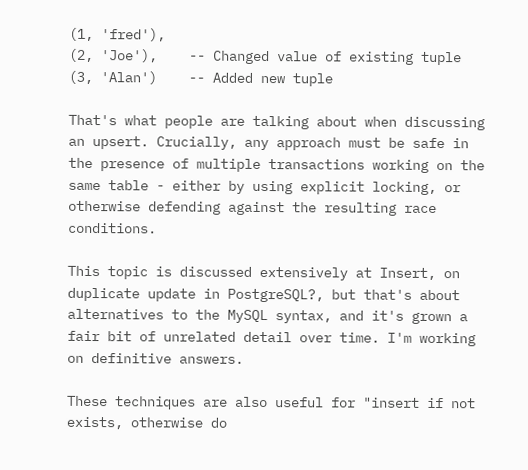(1, 'fred'),
(2, 'Joe'),    -- Changed value of existing tuple
(3, 'Alan')    -- Added new tuple

That's what people are talking about when discussing an upsert. Crucially, any approach must be safe in the presence of multiple transactions working on the same table - either by using explicit locking, or otherwise defending against the resulting race conditions.

This topic is discussed extensively at Insert, on duplicate update in PostgreSQL?, but that's about alternatives to the MySQL syntax, and it's grown a fair bit of unrelated detail over time. I'm working on definitive answers.

These techniques are also useful for "insert if not exists, otherwise do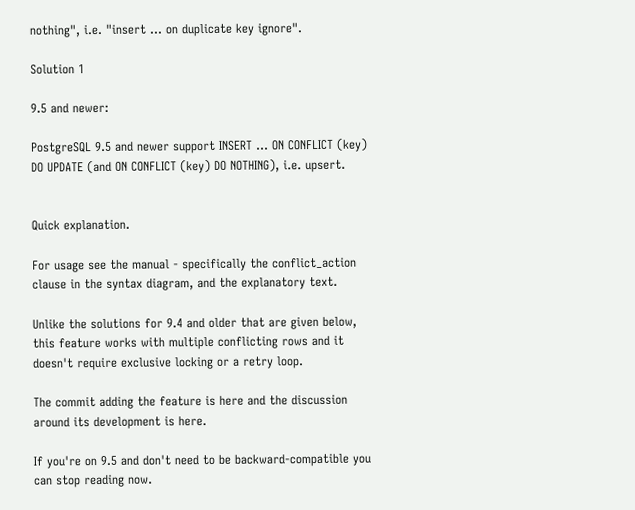nothing", i.e. "insert ... on duplicate key ignore".

Solution 1

9.5 and newer:

PostgreSQL 9.5 and newer support INSERT ... ON CONFLICT (key) DO UPDATE (and ON CONFLICT (key) DO NOTHING), i.e. upsert.


Quick explanation.

For usage see the manual - specifically the conflict_action clause in the syntax diagram, and the explanatory text.

Unlike the solutions for 9.4 and older that are given below, this feature works with multiple conflicting rows and it doesn't require exclusive locking or a retry loop.

The commit adding the feature is here and the discussion around its development is here.

If you're on 9.5 and don't need to be backward-compatible you can stop reading now.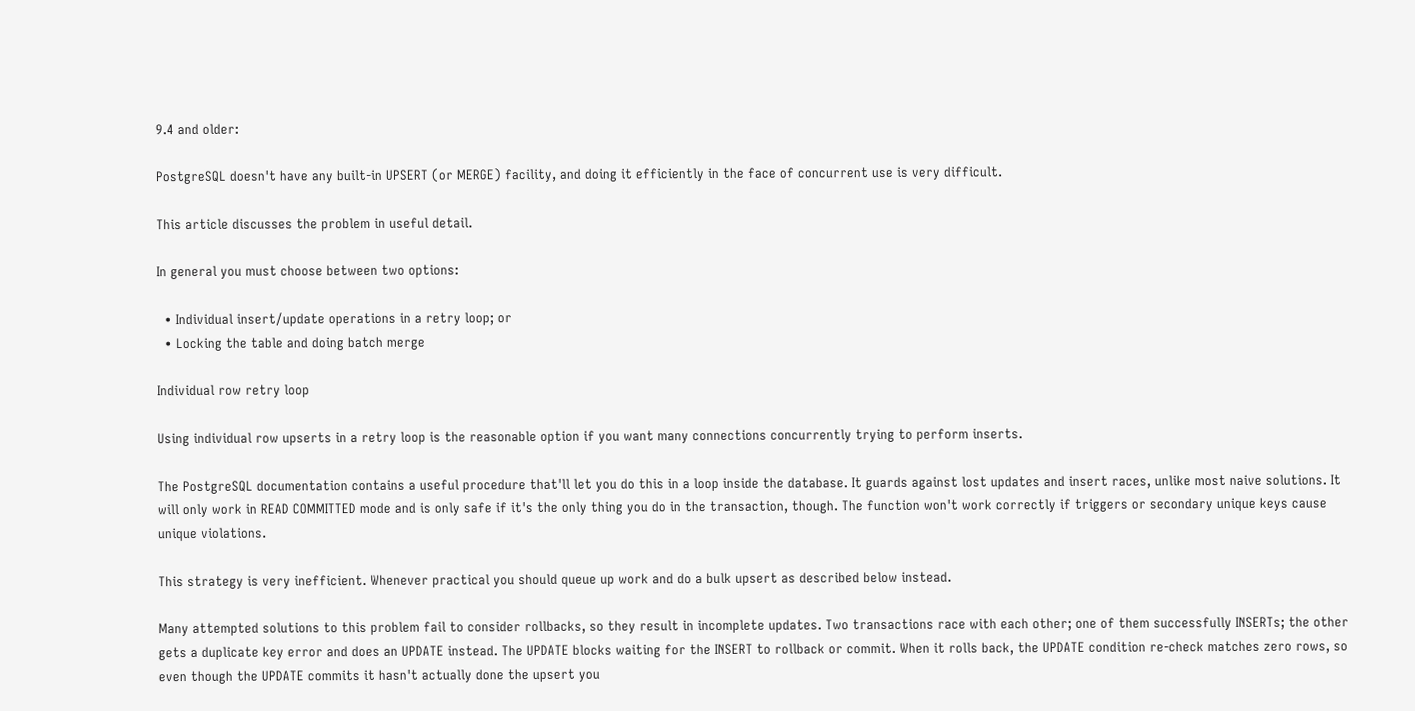9.4 and older:

PostgreSQL doesn't have any built-in UPSERT (or MERGE) facility, and doing it efficiently in the face of concurrent use is very difficult.

This article discusses the problem in useful detail.

In general you must choose between two options:

  • Individual insert/update operations in a retry loop; or
  • Locking the table and doing batch merge

Individual row retry loop

Using individual row upserts in a retry loop is the reasonable option if you want many connections concurrently trying to perform inserts.

The PostgreSQL documentation contains a useful procedure that'll let you do this in a loop inside the database. It guards against lost updates and insert races, unlike most naive solutions. It will only work in READ COMMITTED mode and is only safe if it's the only thing you do in the transaction, though. The function won't work correctly if triggers or secondary unique keys cause unique violations.

This strategy is very inefficient. Whenever practical you should queue up work and do a bulk upsert as described below instead.

Many attempted solutions to this problem fail to consider rollbacks, so they result in incomplete updates. Two transactions race with each other; one of them successfully INSERTs; the other gets a duplicate key error and does an UPDATE instead. The UPDATE blocks waiting for the INSERT to rollback or commit. When it rolls back, the UPDATE condition re-check matches zero rows, so even though the UPDATE commits it hasn't actually done the upsert you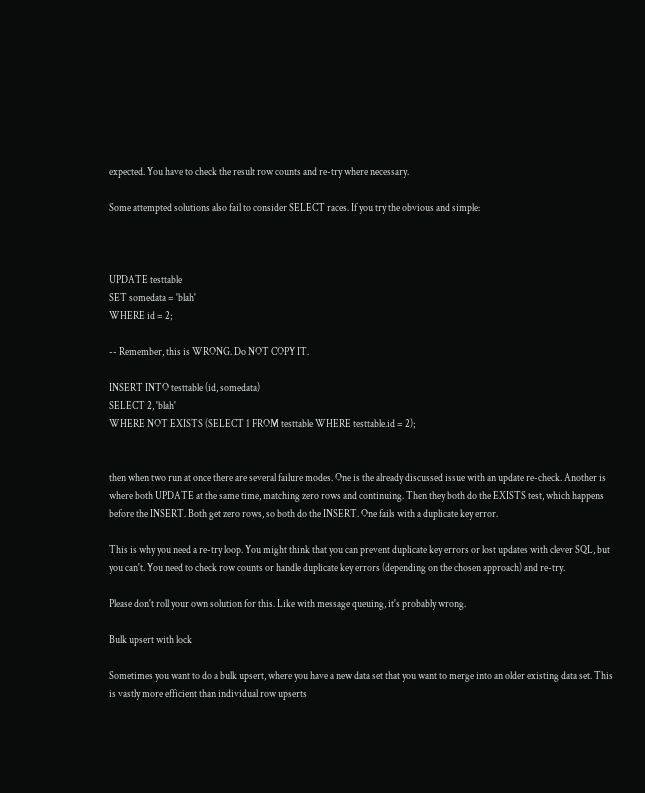expected. You have to check the result row counts and re-try where necessary.

Some attempted solutions also fail to consider SELECT races. If you try the obvious and simple:



UPDATE testtable
SET somedata = 'blah'
WHERE id = 2;

-- Remember, this is WRONG. Do NOT COPY IT.

INSERT INTO testtable (id, somedata)
SELECT 2, 'blah'
WHERE NOT EXISTS (SELECT 1 FROM testtable WHERE testtable.id = 2);


then when two run at once there are several failure modes. One is the already discussed issue with an update re-check. Another is where both UPDATE at the same time, matching zero rows and continuing. Then they both do the EXISTS test, which happens before the INSERT. Both get zero rows, so both do the INSERT. One fails with a duplicate key error.

This is why you need a re-try loop. You might think that you can prevent duplicate key errors or lost updates with clever SQL, but you can't. You need to check row counts or handle duplicate key errors (depending on the chosen approach) and re-try.

Please don't roll your own solution for this. Like with message queuing, it's probably wrong.

Bulk upsert with lock

Sometimes you want to do a bulk upsert, where you have a new data set that you want to merge into an older existing data set. This is vastly more efficient than individual row upserts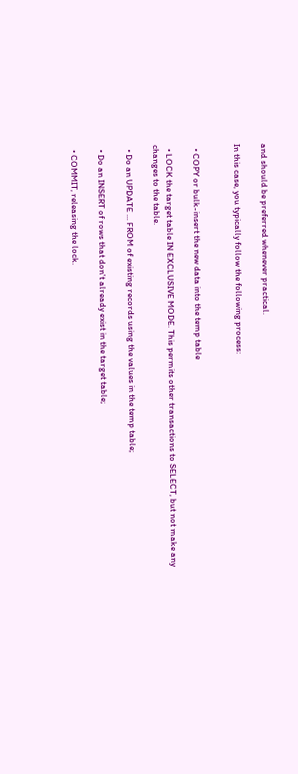and should be preferred whenever practical.

In this case, you typically follow the following process:


  • COPY or bulk-insert the new data into the temp table

  • LOCK the target table IN EXCLUSIVE MODE. This permits other transactions to SELECT, but not make any changes to the table.

  • Do an UPDATE ... FROM of existing records using the values in the temp table;

  • Do an INSERT of rows that don't already exist in the target table;

  • COMMIT, releasing the lock.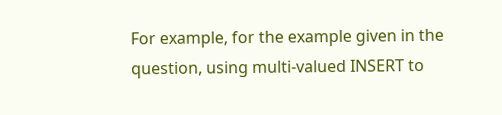For example, for the example given in the question, using multi-valued INSERT to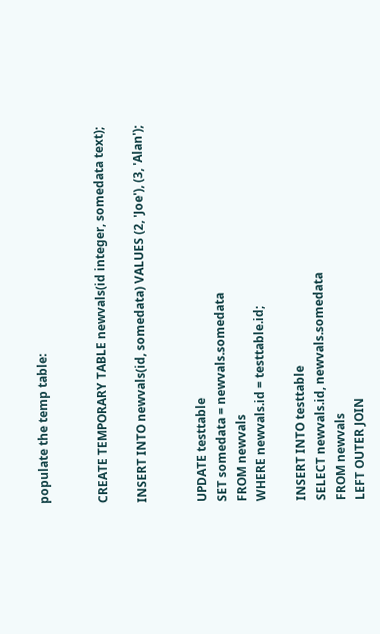populate the temp table:


CREATE TEMPORARY TABLE newvals(id integer, somedata text);

INSERT INTO newvals(id, somedata) VALUES (2, 'Joe'), (3, 'Alan');


UPDATE testtable
SET somedata = newvals.somedata
FROM newvals
WHERE newvals.id = testtable.id;

INSERT INTO testtable
SELECT newvals.id, newvals.somedata
FROM newvals
LEFT OUTER JOIN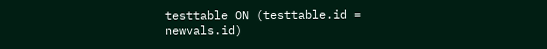testtable ON (testtable.id = newvals.id)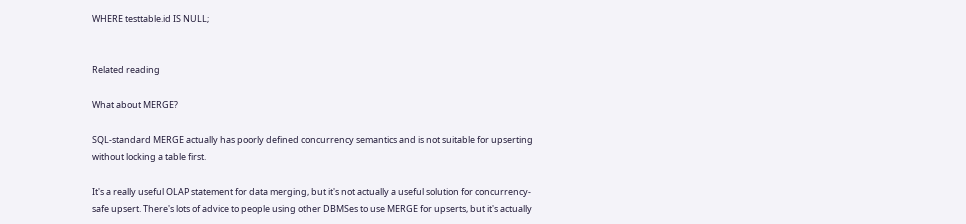WHERE testtable.id IS NULL;


Related reading

What about MERGE?

SQL-standard MERGE actually has poorly defined concurrency semantics and is not suitable for upserting without locking a table first.

It's a really useful OLAP statement for data merging, but it's not actually a useful solution for concurrency-safe upsert. There's lots of advice to people using other DBMSes to use MERGE for upserts, but it's actually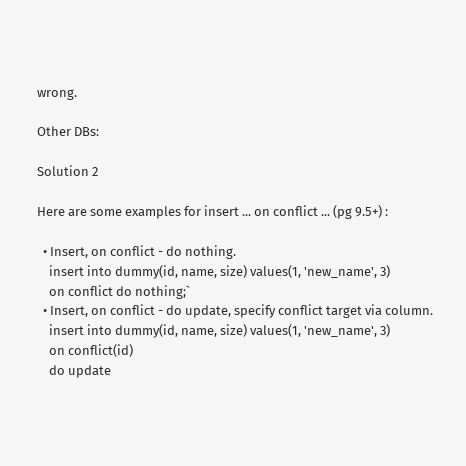wrong.

Other DBs:

Solution 2

Here are some examples for insert ... on conflict ... (pg 9.5+) :

  • Insert, on conflict - do nothing.
    insert into dummy(id, name, size) values(1, 'new_name', 3)
    on conflict do nothing;`
  • Insert, on conflict - do update, specify conflict target via column.
    insert into dummy(id, name, size) values(1, 'new_name', 3)
    on conflict(id)
    do update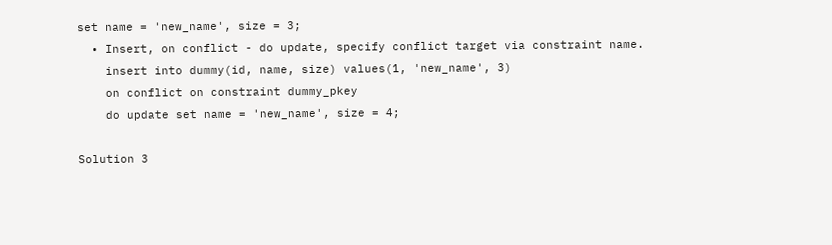set name = 'new_name', size = 3;
  • Insert, on conflict - do update, specify conflict target via constraint name.
    insert into dummy(id, name, size) values(1, 'new_name', 3)
    on conflict on constraint dummy_pkey
    do update set name = 'new_name', size = 4;

Solution 3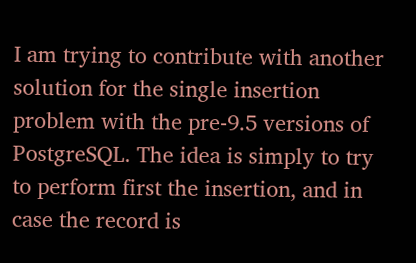I am trying to contribute with another solution for the single insertion problem with the pre-9.5 versions of PostgreSQL. The idea is simply to try to perform first the insertion, and in case the record is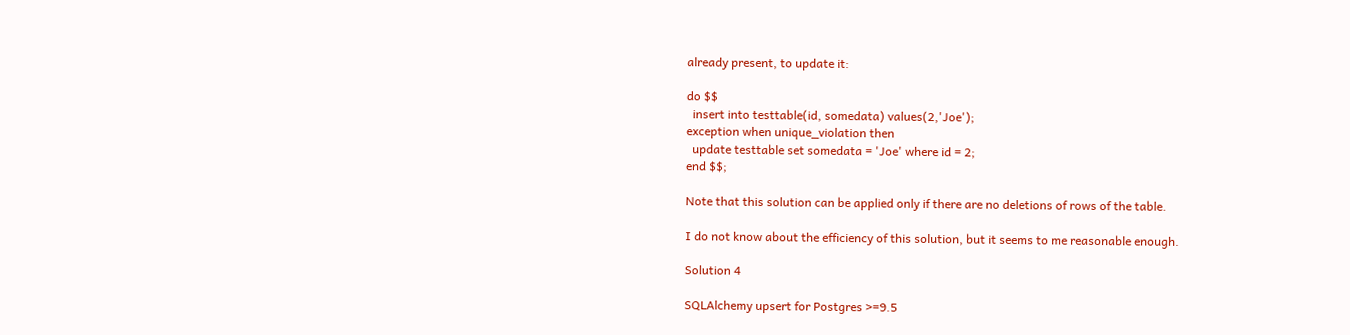already present, to update it:

do $$
  insert into testtable(id, somedata) values(2,'Joe');
exception when unique_violation then
  update testtable set somedata = 'Joe' where id = 2;
end $$;

Note that this solution can be applied only if there are no deletions of rows of the table.

I do not know about the efficiency of this solution, but it seems to me reasonable enough.

Solution 4

SQLAlchemy upsert for Postgres >=9.5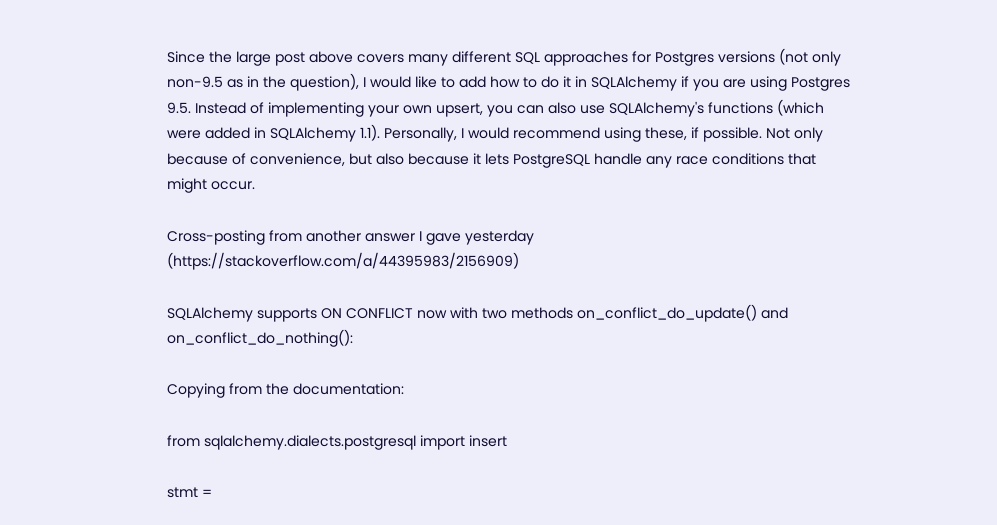Since the large post above covers many different SQL approaches for Postgres versions (not only non-9.5 as in the question), I would like to add how to do it in SQLAlchemy if you are using Postgres 9.5. Instead of implementing your own upsert, you can also use SQLAlchemy's functions (which were added in SQLAlchemy 1.1). Personally, I would recommend using these, if possible. Not only because of convenience, but also because it lets PostgreSQL handle any race conditions that might occur.

Cross-posting from another answer I gave yesterday (https://stackoverflow.com/a/44395983/2156909)

SQLAlchemy supports ON CONFLICT now with two methods on_conflict_do_update() and on_conflict_do_nothing():

Copying from the documentation:

from sqlalchemy.dialects.postgresql import insert

stmt =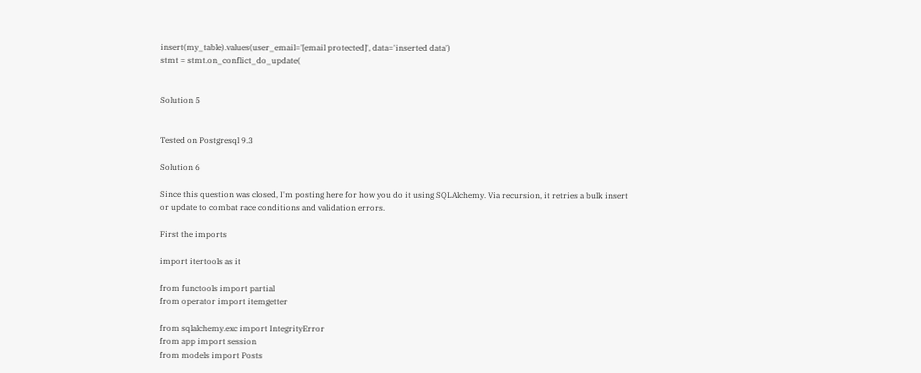insert(my_table).values(user_email='[email protected]', data='inserted data')
stmt = stmt.on_conflict_do_update(


Solution 5


Tested on Postgresql 9.3

Solution 6

Since this question was closed, I'm posting here for how you do it using SQLAlchemy. Via recursion, it retries a bulk insert or update to combat race conditions and validation errors.

First the imports

import itertools as it

from functools import partial
from operator import itemgetter

from sqlalchemy.exc import IntegrityError
from app import session
from models import Posts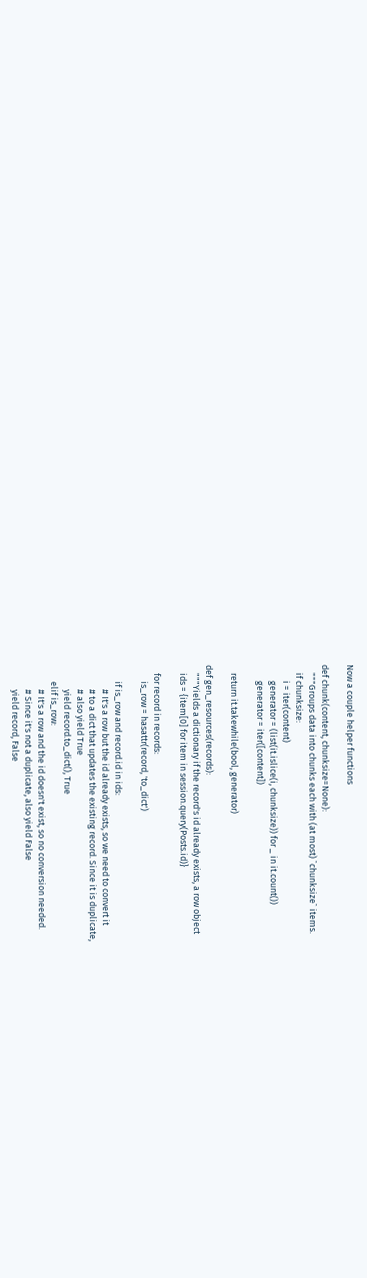Now a couple helper functions

def chunk(content, chunksize=None):
    """Groups data into chunks each with (at most) `chunksize` items.
    if chunksize:
        i = iter(content)
        generator = (list(it.islice(i, chunksize)) for _ in it.count())
        generator = iter([content])

    return it.takewhile(bool, generator)

def gen_resources(records):
    """Yields a dictionary if the record's id already exists, a row object
    ids = {item[0] for item in session.query(Posts.id)}

    for record in records:
        is_row = hasattr(record, 'to_dict')

        if is_row and record.id in ids:
            # It's a row but the id already exists, so we need to convert it
            # to a dict that updates the existing record. Since it is duplicate,
            # also yield True
            yield record.to_dict(), True
        elif is_row:
            # It's a row and the id doesn't exist, so no conversion needed.
            # Since it's not a duplicate, also yield False
            yield record, False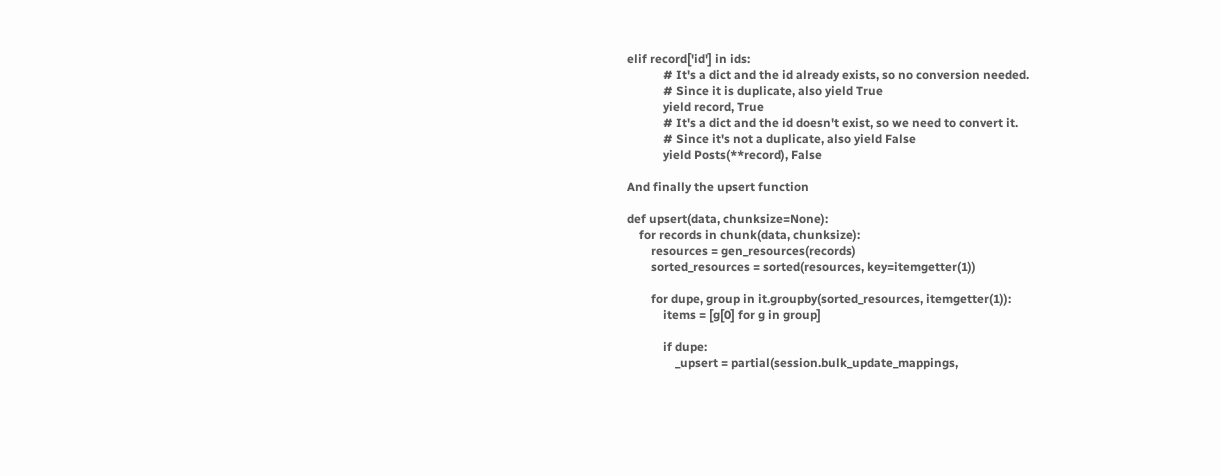elif record['id'] in ids:
            # It's a dict and the id already exists, so no conversion needed.
            # Since it is duplicate, also yield True
            yield record, True
            # It's a dict and the id doesn't exist, so we need to convert it.
            # Since it's not a duplicate, also yield False
            yield Posts(**record), False

And finally the upsert function

def upsert(data, chunksize=None):
    for records in chunk(data, chunksize):
        resources = gen_resources(records)
        sorted_resources = sorted(resources, key=itemgetter(1))

        for dupe, group in it.groupby(sorted_resources, itemgetter(1)):
            items = [g[0] for g in group]

            if dupe:
                _upsert = partial(session.bulk_update_mappings,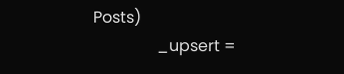Posts)
                _upsert =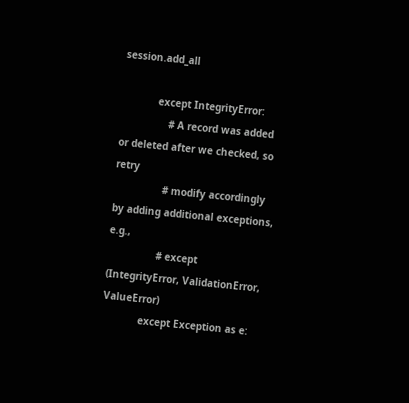session.add_all

            except IntegrityError:
                # A record was added or deleted after we checked, so retry
                # modify accordingly by adding additional exceptions, e.g.,
                # except (IntegrityError, ValidationError, ValueError)
            except Exception as e: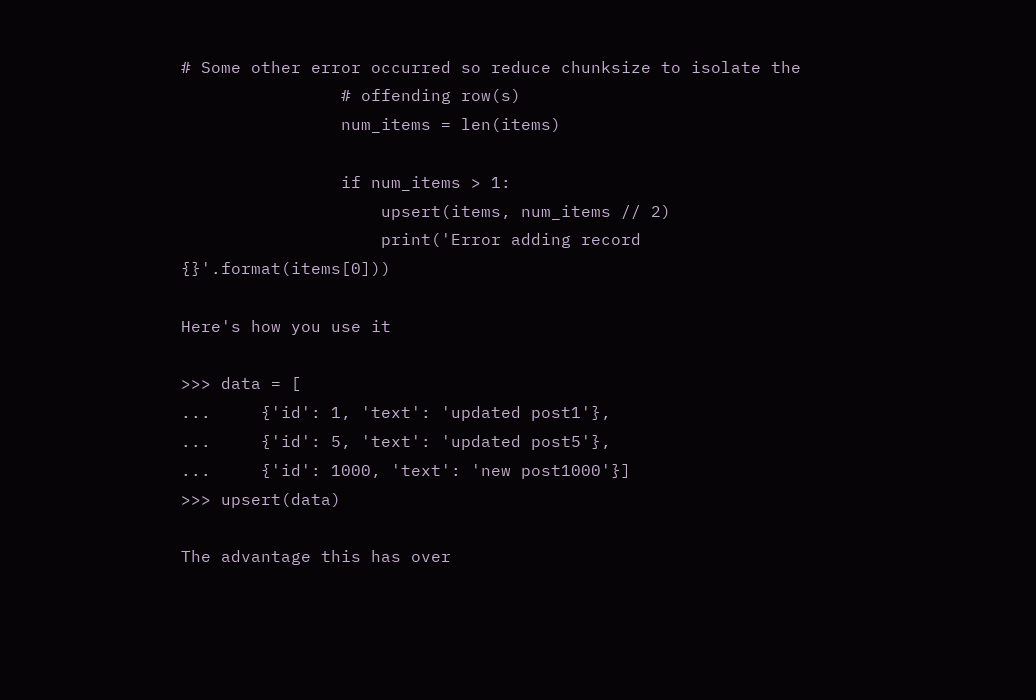# Some other error occurred so reduce chunksize to isolate the
                # offending row(s)
                num_items = len(items)

                if num_items > 1:
                    upsert(items, num_items // 2)
                    print('Error adding record {}'.format(items[0]))

Here's how you use it

>>> data = [
...     {'id': 1, 'text': 'updated post1'},
...     {'id': 5, 'text': 'updated post5'},
...     {'id': 1000, 'text': 'new post1000'}]
>>> upsert(data)

The advantage this has over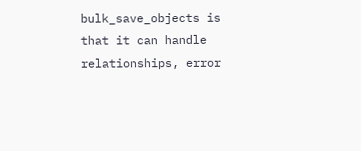bulk_save_objects is that it can handle relationships, error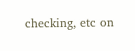checking, etc on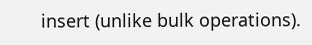insert (unlike bulk operations).